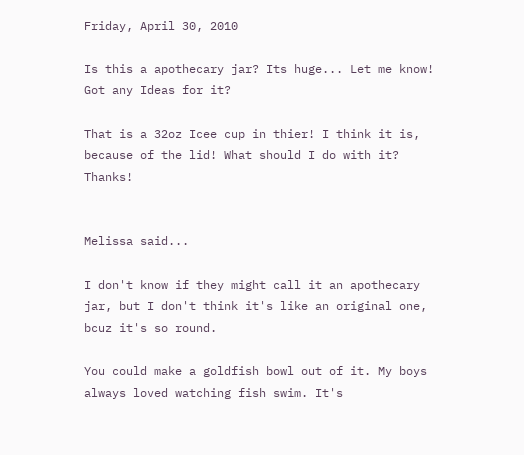Friday, April 30, 2010

Is this a apothecary jar? Its huge... Let me know! Got any Ideas for it?

That is a 32oz Icee cup in thier! I think it is, because of the lid! What should I do with it? Thanks!


Melissa said...

I don't know if they might call it an apothecary jar, but I don't think it's like an original one, bcuz it's so round.

You could make a goldfish bowl out of it. My boys always loved watching fish swim. It's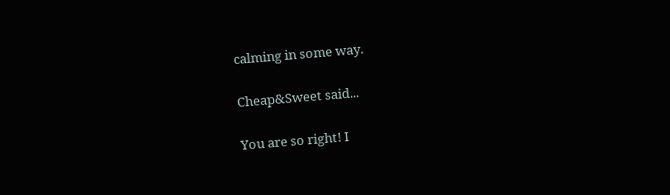calming in some way.

Cheap&Sweet said...

You are so right! I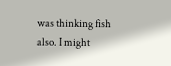was thinking fish also. I might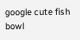google cute fish bowl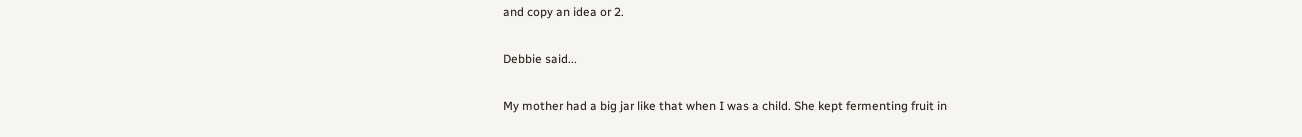and copy an idea or 2.

Debbie said...

My mother had a big jar like that when I was a child. She kept fermenting fruit in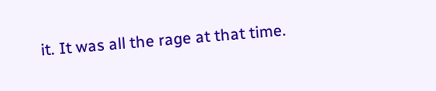it. It was all the rage at that time.